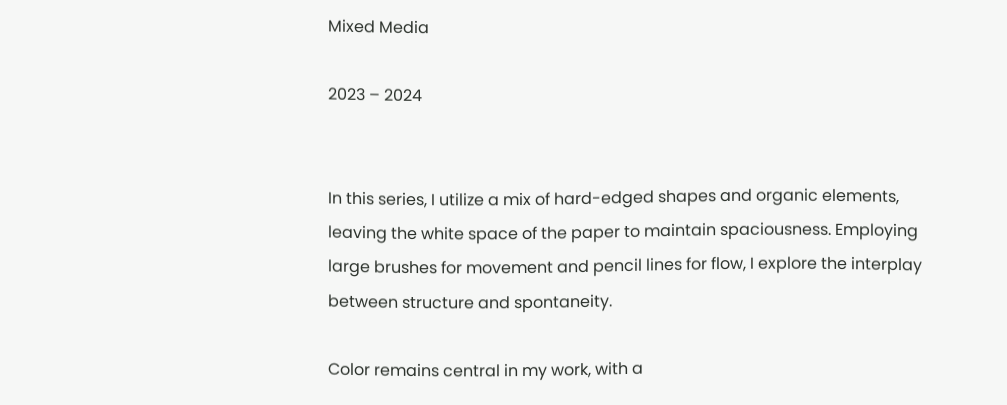Mixed Media

2023 – 2024


In this series, I utilize a mix of hard-edged shapes and organic elements, leaving the white space of the paper to maintain spaciousness. Employing large brushes for movement and pencil lines for flow, I explore the interplay between structure and spontaneity.

Color remains central in my work, with a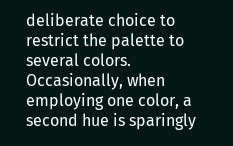deliberate choice to restrict the palette to several colors. Occasionally, when employing one color, a second hue is sparingly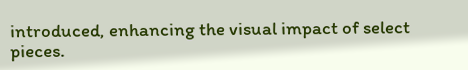introduced, enhancing the visual impact of select pieces.